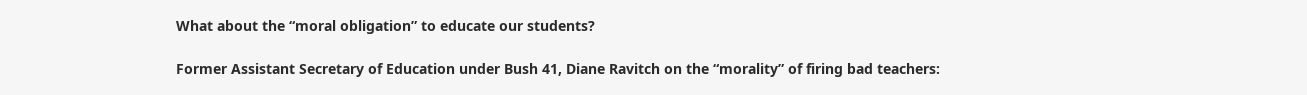What about the “moral obligation” to educate our students?

Former Assistant Secretary of Education under Bush 41, Diane Ravitch on the “morality” of firing bad teachers: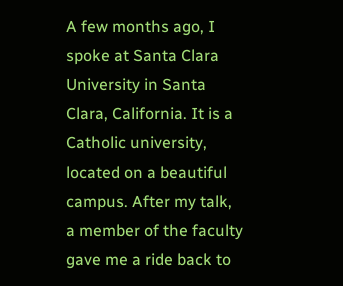A few months ago, I spoke at Santa Clara University in Santa Clara, California. It is a Catholic university, located on a beautiful campus. After my talk, a member of the faculty gave me a ride back to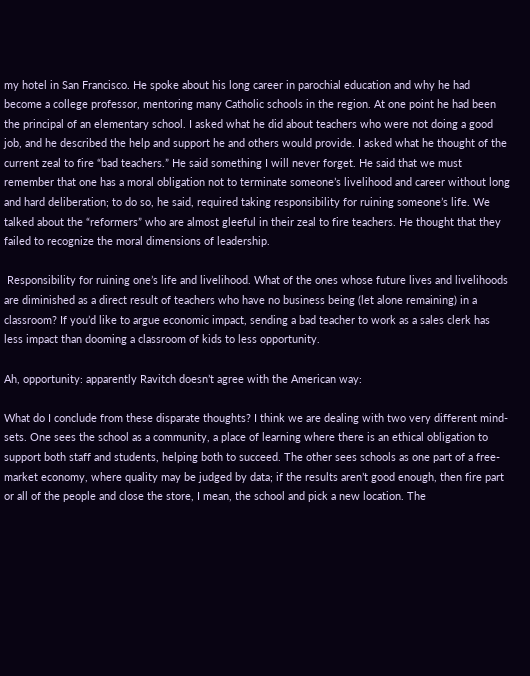my hotel in San Francisco. He spoke about his long career in parochial education and why he had become a college professor, mentoring many Catholic schools in the region. At one point he had been the principal of an elementary school. I asked what he did about teachers who were not doing a good job, and he described the help and support he and others would provide. I asked what he thought of the current zeal to fire “bad teachers.” He said something I will never forget. He said that we must remember that one has a moral obligation not to terminate someone’s livelihood and career without long and hard deliberation; to do so, he said, required taking responsibility for ruining someone’s life. We talked about the “reformers” who are almost gleeful in their zeal to fire teachers. He thought that they failed to recognize the moral dimensions of leadership.

 Responsibility for ruining one’s life and livelihood. What of the ones whose future lives and livelihoods are diminished as a direct result of teachers who have no business being (let alone remaining) in a classroom? If you’d like to argue economic impact, sending a bad teacher to work as a sales clerk has less impact than dooming a classroom of kids to less opportunity.

Ah, opportunity: apparently Ravitch doesn’t agree with the American way:

What do I conclude from these disparate thoughts? I think we are dealing with two very different mind-sets. One sees the school as a community, a place of learning where there is an ethical obligation to support both staff and students, helping both to succeed. The other sees schools as one part of a free-market economy, where quality may be judged by data; if the results aren’t good enough, then fire part or all of the people and close the store, I mean, the school and pick a new location. The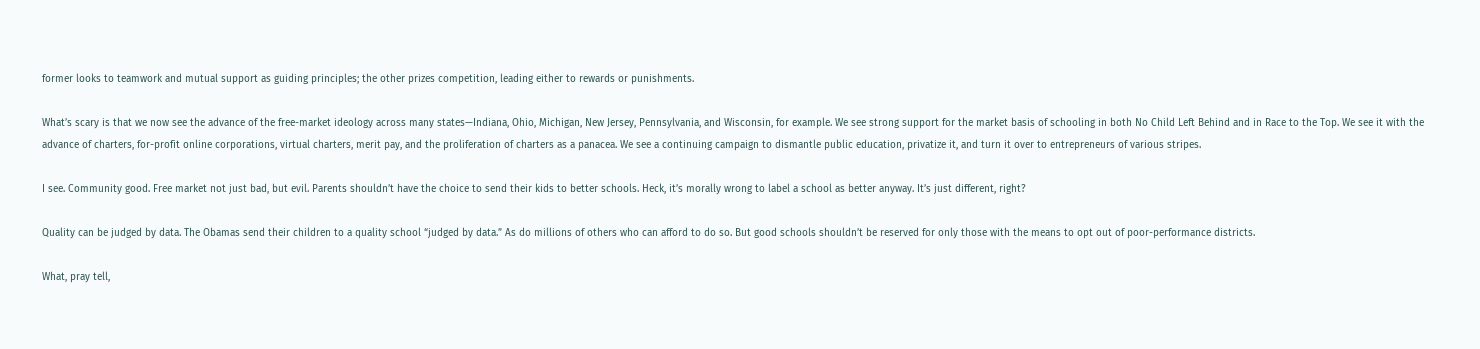former looks to teamwork and mutual support as guiding principles; the other prizes competition, leading either to rewards or punishments.

What’s scary is that we now see the advance of the free-market ideology across many states—Indiana, Ohio, Michigan, New Jersey, Pennsylvania, and Wisconsin, for example. We see strong support for the market basis of schooling in both No Child Left Behind and in Race to the Top. We see it with the advance of charters, for-profit online corporations, virtual charters, merit pay, and the proliferation of charters as a panacea. We see a continuing campaign to dismantle public education, privatize it, and turn it over to entrepreneurs of various stripes.

I see. Community good. Free market not just bad, but evil. Parents shouldn’t have the choice to send their kids to better schools. Heck, it’s morally wrong to label a school as better anyway. It’s just different, right?

Quality can be judged by data. The Obamas send their children to a quality school “judged by data.” As do millions of others who can afford to do so. But good schools shouldn’t be reserved for only those with the means to opt out of poor-performance districts.

What, pray tell,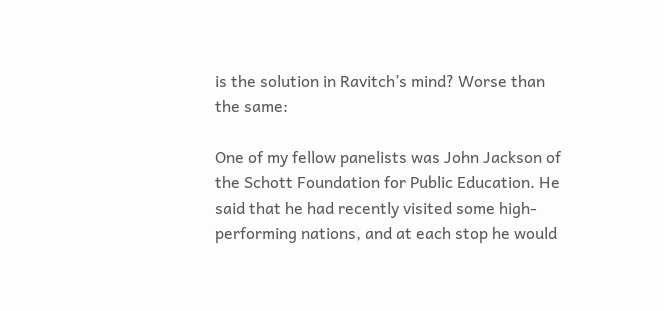is the solution in Ravitch’s mind? Worse than the same:

One of my fellow panelists was John Jackson of the Schott Foundation for Public Education. He said that he had recently visited some high-performing nations, and at each stop he would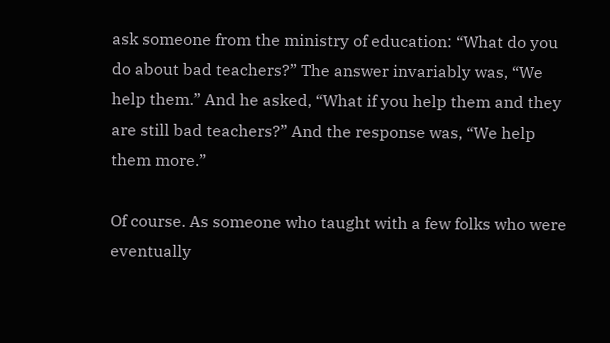ask someone from the ministry of education: “What do you do about bad teachers?” The answer invariably was, “We help them.” And he asked, “What if you help them and they are still bad teachers?” And the response was, “We help them more.”

Of course. As someone who taught with a few folks who were eventually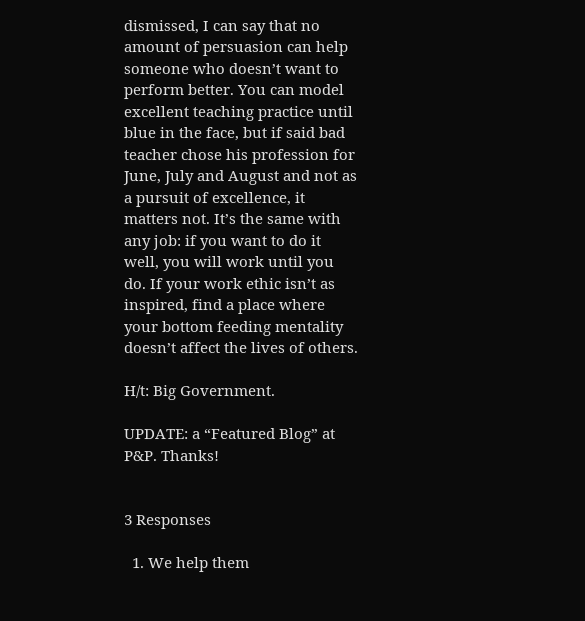dismissed, I can say that no amount of persuasion can help someone who doesn’t want to perform better. You can model excellent teaching practice until blue in the face, but if said bad teacher chose his profession for June, July and August and not as a pursuit of excellence, it matters not. It’s the same with any job: if you want to do it well, you will work until you do. If your work ethic isn’t as inspired, find a place where your bottom feeding mentality doesn’t affect the lives of others.

H/t: Big Government.

UPDATE: a “Featured Blog” at P&P. Thanks!


3 Responses

  1. We help them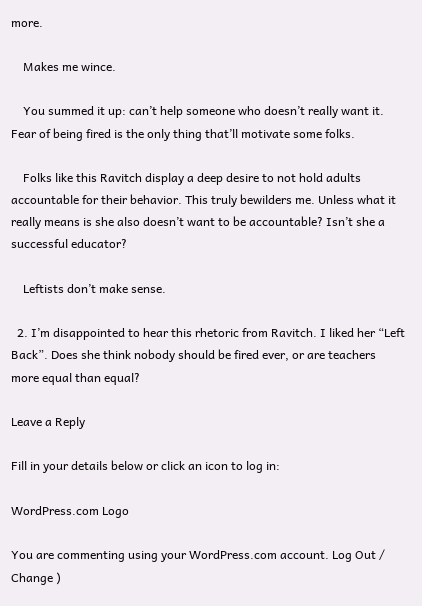more.

    Makes me wince.

    You summed it up: can’t help someone who doesn’t really want it. Fear of being fired is the only thing that’ll motivate some folks.

    Folks like this Ravitch display a deep desire to not hold adults accountable for their behavior. This truly bewilders me. Unless what it really means is she also doesn’t want to be accountable? Isn’t she a successful educator?

    Leftists don’t make sense.

  2. I’m disappointed to hear this rhetoric from Ravitch. I liked her “Left Back”. Does she think nobody should be fired ever, or are teachers more equal than equal?

Leave a Reply

Fill in your details below or click an icon to log in:

WordPress.com Logo

You are commenting using your WordPress.com account. Log Out /  Change )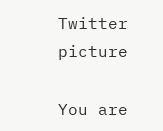Twitter picture

You are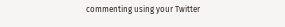commenting using your Twitter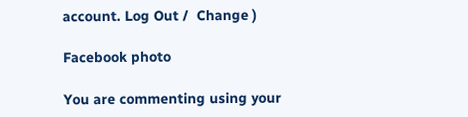account. Log Out /  Change )

Facebook photo

You are commenting using your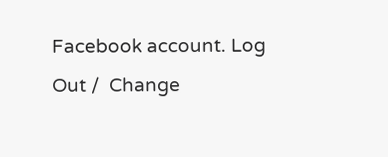Facebook account. Log Out /  Change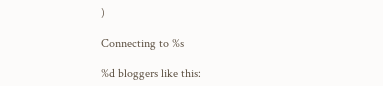)

Connecting to %s

%d bloggers like this: